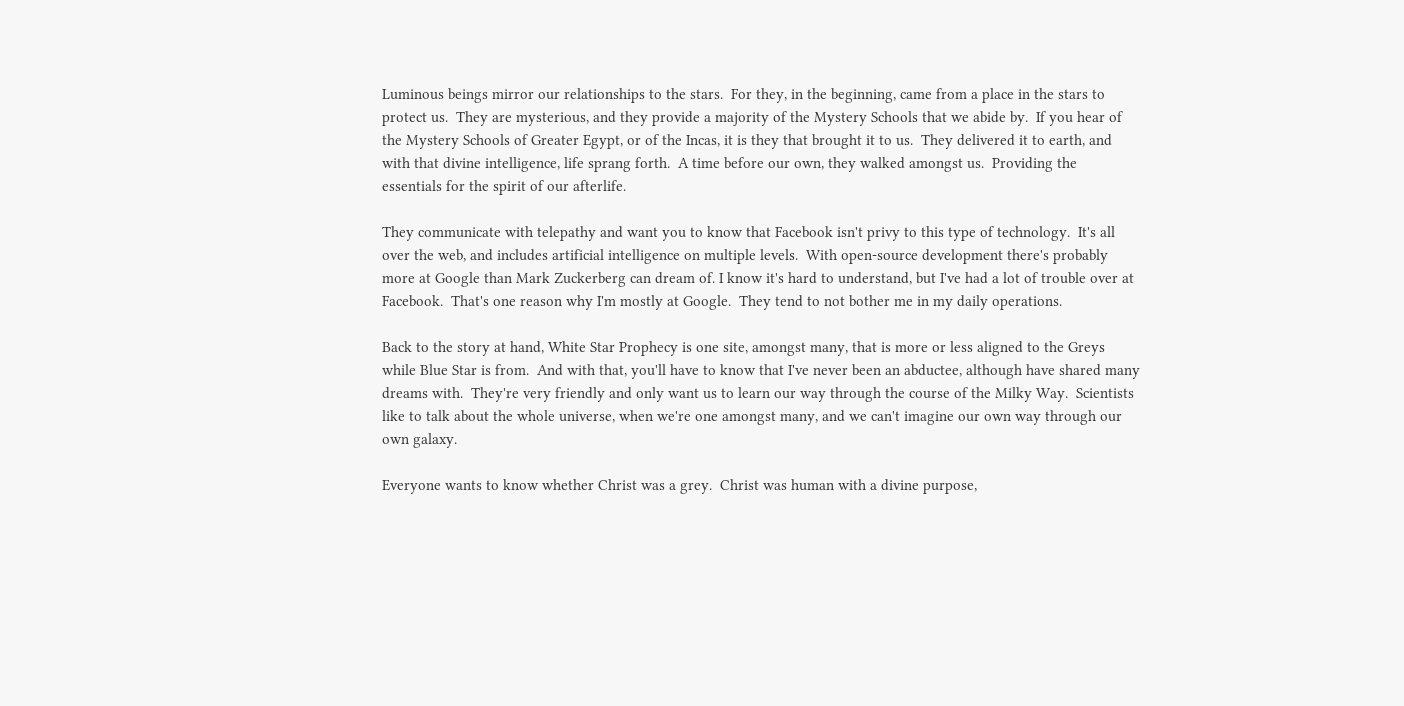Luminous beings mirror our relationships to the stars.  For they, in the beginning, came from a place in the stars to protect us.  They are mysterious, and they provide a majority of the Mystery Schools that we abide by.  If you hear of the Mystery Schools of Greater Egypt, or of the Incas, it is they that brought it to us.  They delivered it to earth, and with that divine intelligence, life sprang forth.  A time before our own, they walked amongst us.  Providing the essentials for the spirit of our afterlife.

They communicate with telepathy and want you to know that Facebook isn't privy to this type of technology.  It's all over the web, and includes artificial intelligence on multiple levels.  With open-source development there's probably more at Google than Mark Zuckerberg can dream of. I know it's hard to understand, but I've had a lot of trouble over at Facebook.  That's one reason why I'm mostly at Google.  They tend to not bother me in my daily operations.

Back to the story at hand, White Star Prophecy is one site, amongst many, that is more or less aligned to the Greys while Blue Star is from.  And with that, you'll have to know that I've never been an abductee, although have shared many dreams with.  They're very friendly and only want us to learn our way through the course of the Milky Way.  Scientists like to talk about the whole universe, when we're one amongst many, and we can't imagine our own way through our own galaxy.

Everyone wants to know whether Christ was a grey.  Christ was human with a divine purpose,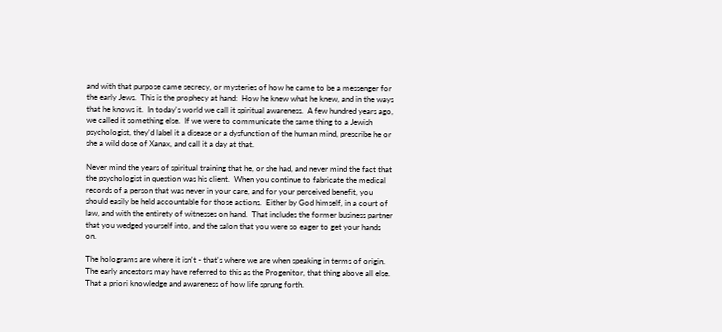and with that purpose came secrecy, or mysteries of how he came to be a messenger for the early Jews.  This is the prophecy at hand:  How he knew what he knew, and in the ways that he knows it.  In today's world we call it spiritual awareness.  A few hundred years ago, we called it something else.  If we were to communicate the same thing to a Jewish psychologist, they'd label it a disease or a dysfunction of the human mind, prescribe he or she a wild dose of Xanax, and call it a day at that.

Never mind the years of spiritual training that he, or she had, and never mind the fact that the psychologist in question was his client.  When you continue to fabricate the medical records of a person that was never in your care, and for your perceived benefit, you should easily be held accountable for those actions.  Either by God himself, in a court of law, and with the entirety of witnesses on hand.  That includes the former business partner that you wedged yourself into, and the salon that you were so eager to get your hands on.

The holograms are where it isn't - that's where we are when speaking in terms of origin.  The early ancestors may have referred to this as the Progenitor, that thing above all else.  That a priori knowledge and awareness of how life sprung forth.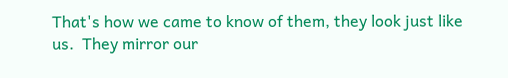That's how we came to know of them, they look just like us.  They mirror our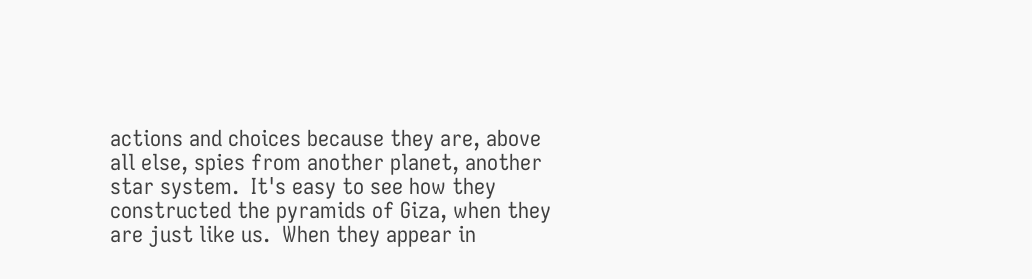actions and choices because they are, above all else, spies from another planet, another star system.  It's easy to see how they constructed the pyramids of Giza, when they are just like us.  When they appear in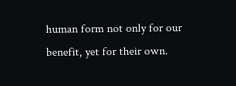human form not only for our benefit, yet for their own.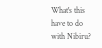What's this have to do with Nibiru?